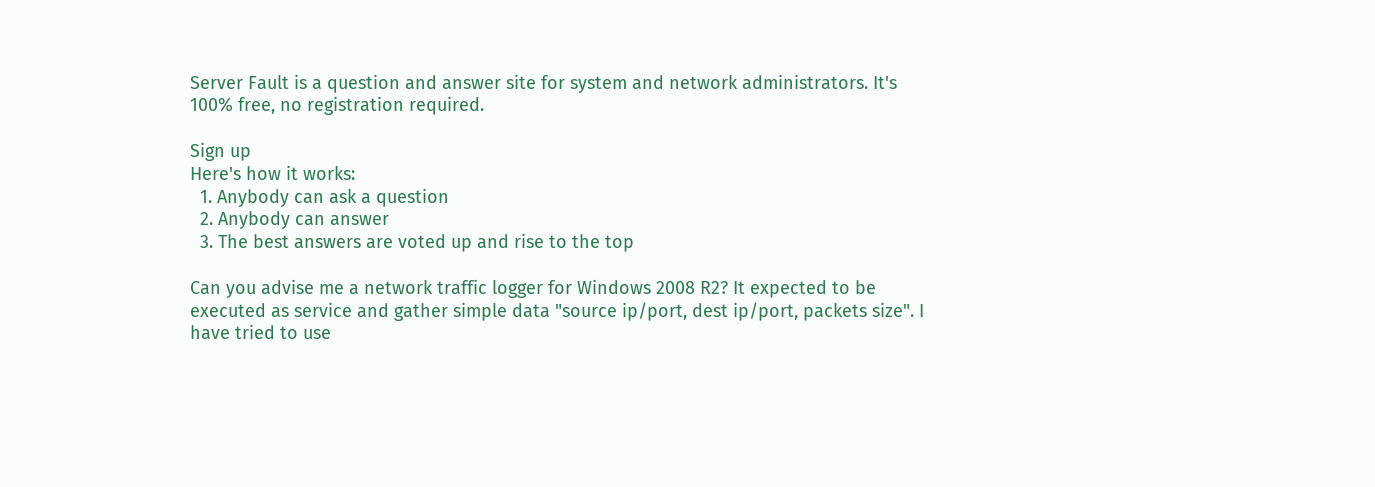Server Fault is a question and answer site for system and network administrators. It's 100% free, no registration required.

Sign up
Here's how it works:
  1. Anybody can ask a question
  2. Anybody can answer
  3. The best answers are voted up and rise to the top

Can you advise me a network traffic logger for Windows 2008 R2? It expected to be executed as service and gather simple data "source ip/port, dest ip/port, packets size". I have tried to use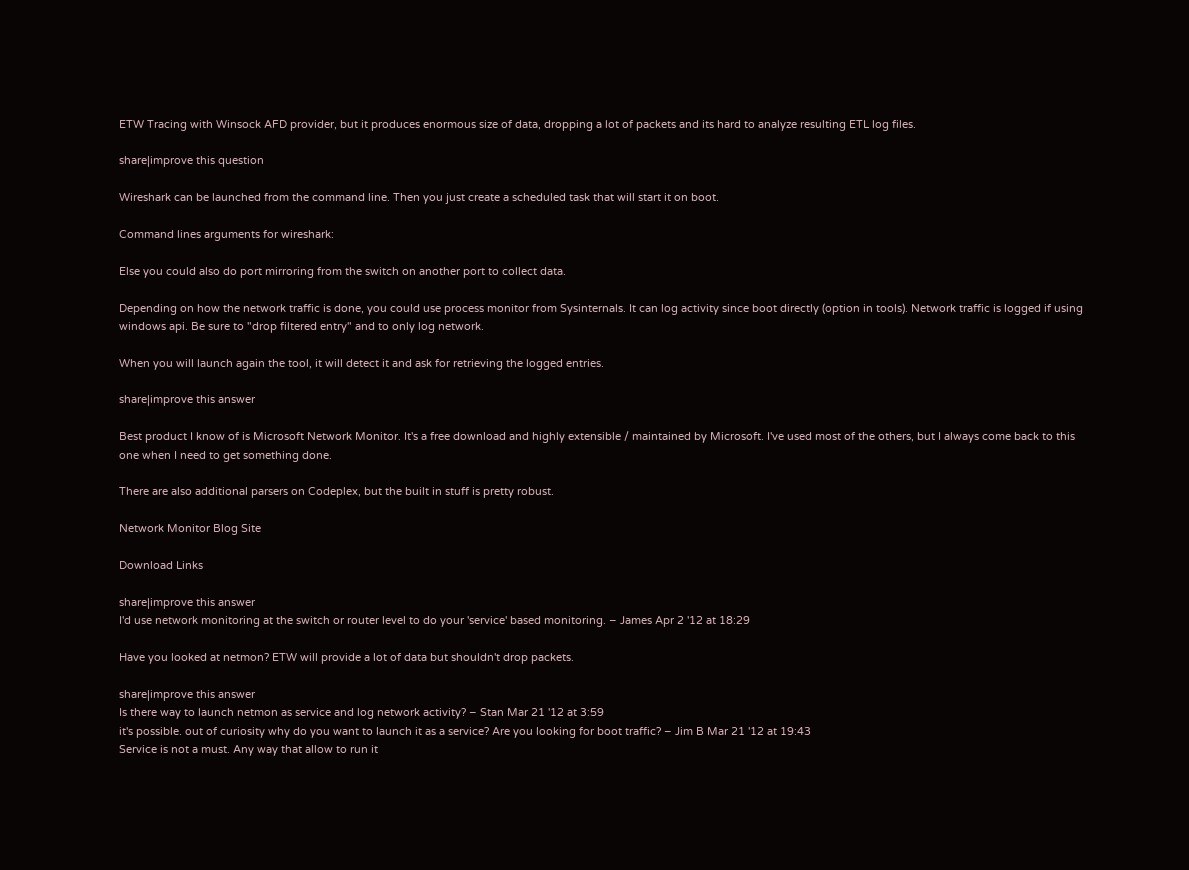ETW Tracing with Winsock AFD provider, but it produces enormous size of data, dropping a lot of packets and its hard to analyze resulting ETL log files.

share|improve this question

Wireshark can be launched from the command line. Then you just create a scheduled task that will start it on boot.

Command lines arguments for wireshark:

Else you could also do port mirroring from the switch on another port to collect data.

Depending on how the network traffic is done, you could use process monitor from Sysinternals. It can log activity since boot directly (option in tools). Network traffic is logged if using windows api. Be sure to "drop filtered entry" and to only log network.

When you will launch again the tool, it will detect it and ask for retrieving the logged entries.

share|improve this answer

Best product I know of is Microsoft Network Monitor. It's a free download and highly extensible / maintained by Microsoft. I've used most of the others, but I always come back to this one when I need to get something done.

There are also additional parsers on Codeplex, but the built in stuff is pretty robust.

Network Monitor Blog Site

Download Links

share|improve this answer
I'd use network monitoring at the switch or router level to do your 'service' based monitoring. – James Apr 2 '12 at 18:29

Have you looked at netmon? ETW will provide a lot of data but shouldn't drop packets.

share|improve this answer
Is there way to launch netmon as service and log network activity? – Stan Mar 21 '12 at 3:59
it's possible. out of curiosity why do you want to launch it as a service? Are you looking for boot traffic? – Jim B Mar 21 '12 at 19:43
Service is not a must. Any way that allow to run it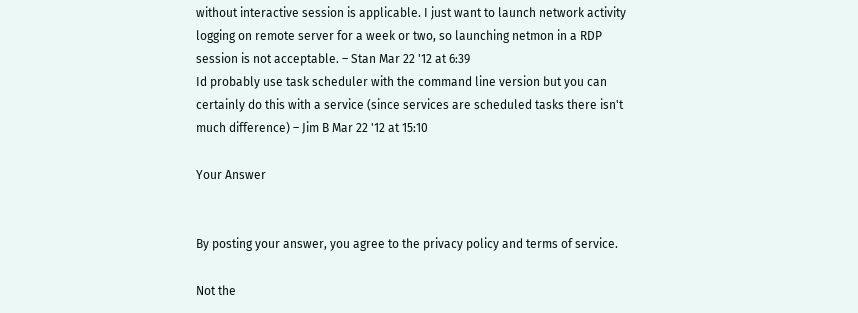without interactive session is applicable. I just want to launch network activity logging on remote server for a week or two, so launching netmon in a RDP session is not acceptable. – Stan Mar 22 '12 at 6:39
Id probably use task scheduler with the command line version but you can certainly do this with a service (since services are scheduled tasks there isn't much difference) – Jim B Mar 22 '12 at 15:10

Your Answer


By posting your answer, you agree to the privacy policy and terms of service.

Not the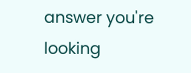answer you're looking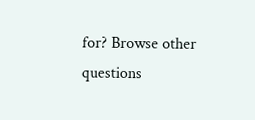for? Browse other questions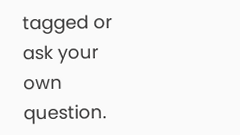tagged or ask your own question.